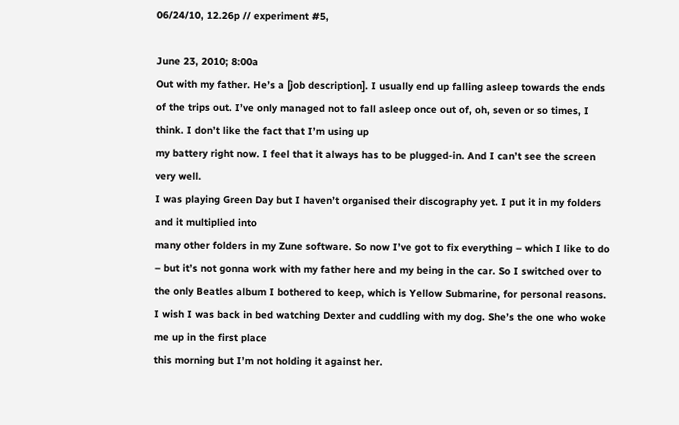06/24/10, 12.26p // experiment #5,

June 23, 2010; 8:00a
Out with my father. He’s a [job description]. I usually end up falling asleep towards the ends of the trips out. I’ve only managed not to fall asleep once out of, oh, seven or so times, I think. I don’t like the fact that I’m using up
my battery right now. I feel that it always has to be plugged-in. And I can’t see the screen very well.
I was playing Green Day but I haven’t organised their discography yet. I put it in my folders and it multiplied into
many other folders in my Zune software. So now I’ve got to fix everything – which I like to do – but it’s not gonna work with my father here and my being in the car. So I switched over to the only Beatles album I bothered to keep, which is Yellow Submarine, for personal reasons.
I wish I was back in bed watching Dexter and cuddling with my dog. She’s the one who woke me up in the first place
this morning but I’m not holding it against her.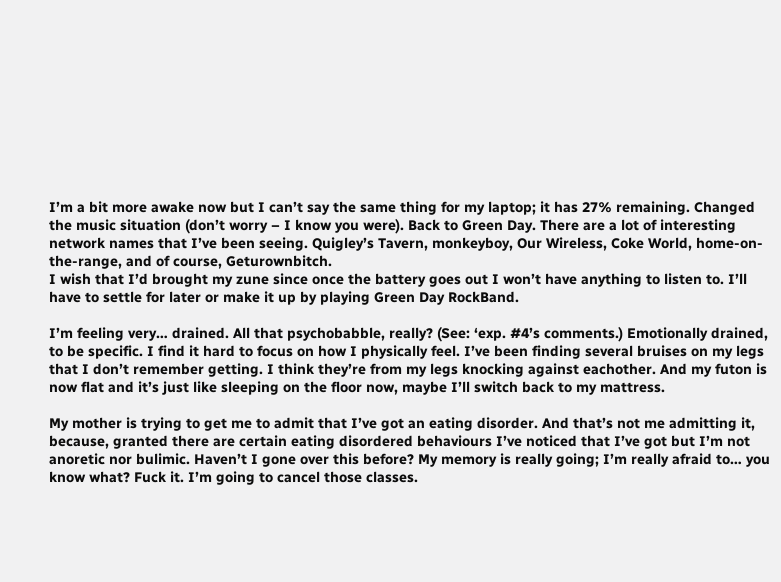I’m a bit more awake now but I can’t say the same thing for my laptop; it has 27% remaining. Changed the music situation (don’t worry – I know you were). Back to Green Day. There are a lot of interesting network names that I’ve been seeing. Quigley’s Tavern, monkeyboy, Our Wireless, Coke World, home-on-the-range, and of course, Geturownbitch.
I wish that I’d brought my zune since once the battery goes out I won’t have anything to listen to. I’ll have to settle for later or make it up by playing Green Day RockBand.

I’m feeling very… drained. All that psychobabble, really? (See: ‘exp. #4’s comments.) Emotionally drained, to be specific. I find it hard to focus on how I physically feel. I’ve been finding several bruises on my legs that I don’t remember getting. I think they’re from my legs knocking against eachother. And my futon is now flat and it’s just like sleeping on the floor now, maybe I’ll switch back to my mattress.

My mother is trying to get me to admit that I’ve got an eating disorder. And that’s not me admitting it, because, granted there are certain eating disordered behaviours I’ve noticed that I’ve got but I’m not anoretic nor bulimic. Haven’t I gone over this before? My memory is really going; I’m really afraid to… you know what? Fuck it. I’m going to cancel those classes.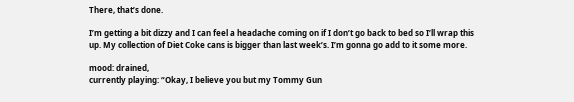There, that’s done.

I’m getting a bit dizzy and I can feel a headache coming on if I don’t go back to bed so I’ll wrap this up. My collection of Diet Coke cans is bigger than last week’s. I’m gonna go add to it some more.

mood: drained,
currently playing: “Okay, I believe you but my Tommy Gun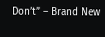Don’t” – Brand New